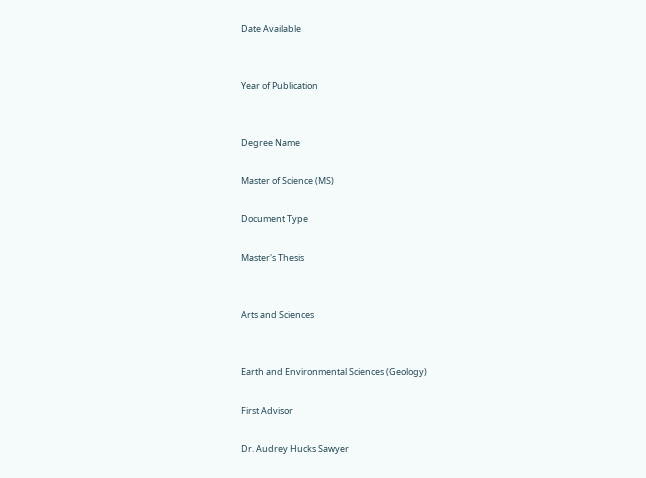Date Available


Year of Publication


Degree Name

Master of Science (MS)

Document Type

Master's Thesis


Arts and Sciences


Earth and Environmental Sciences (Geology)

First Advisor

Dr. Audrey Hucks Sawyer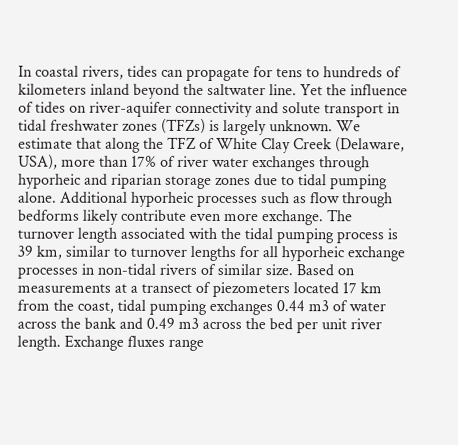In coastal rivers, tides can propagate for tens to hundreds of kilometers inland beyond the saltwater line. Yet the influence of tides on river-aquifer connectivity and solute transport in tidal freshwater zones (TFZs) is largely unknown. We estimate that along the TFZ of White Clay Creek (Delaware, USA), more than 17% of river water exchanges through hyporheic and riparian storage zones due to tidal pumping alone. Additional hyporheic processes such as flow through bedforms likely contribute even more exchange. The turnover length associated with the tidal pumping process is 39 km, similar to turnover lengths for all hyporheic exchange processes in non-tidal rivers of similar size. Based on measurements at a transect of piezometers located 17 km from the coast, tidal pumping exchanges 0.44 m3 of water across the bank and 0.49 m3 across the bed per unit river length. Exchange fluxes range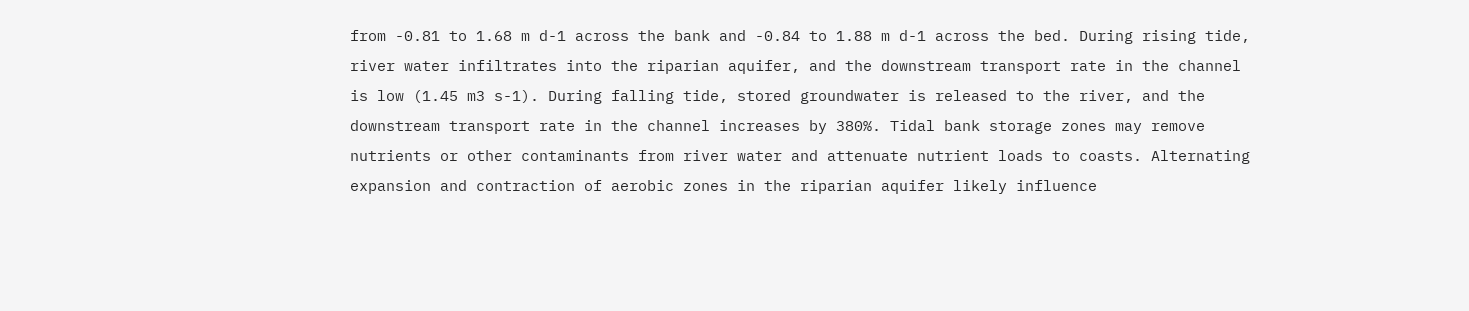from -0.81 to 1.68 m d-1 across the bank and -0.84 to 1.88 m d-1 across the bed. During rising tide, river water infiltrates into the riparian aquifer, and the downstream transport rate in the channel is low (1.45 m3 s-1). During falling tide, stored groundwater is released to the river, and the downstream transport rate in the channel increases by 380%. Tidal bank storage zones may remove nutrients or other contaminants from river water and attenuate nutrient loads to coasts. Alternating expansion and contraction of aerobic zones in the riparian aquifer likely influence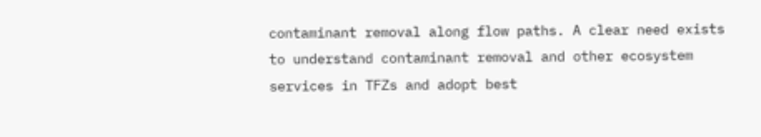contaminant removal along flow paths. A clear need exists to understand contaminant removal and other ecosystem services in TFZs and adopt best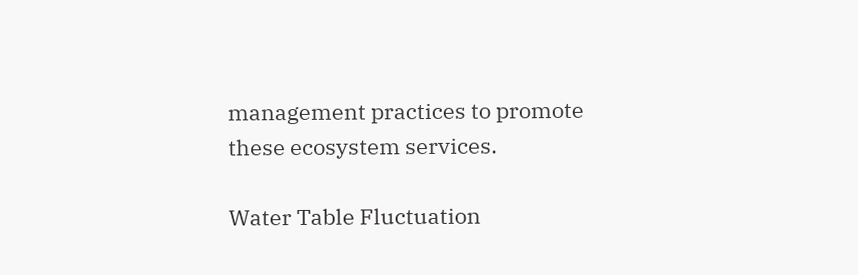management practices to promote these ecosystem services.

Water Table Fluctuation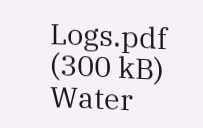Logs.pdf (300 kB)
Water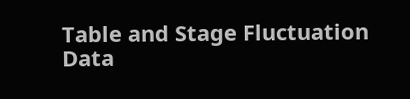Table and Stage Fluctuation Data